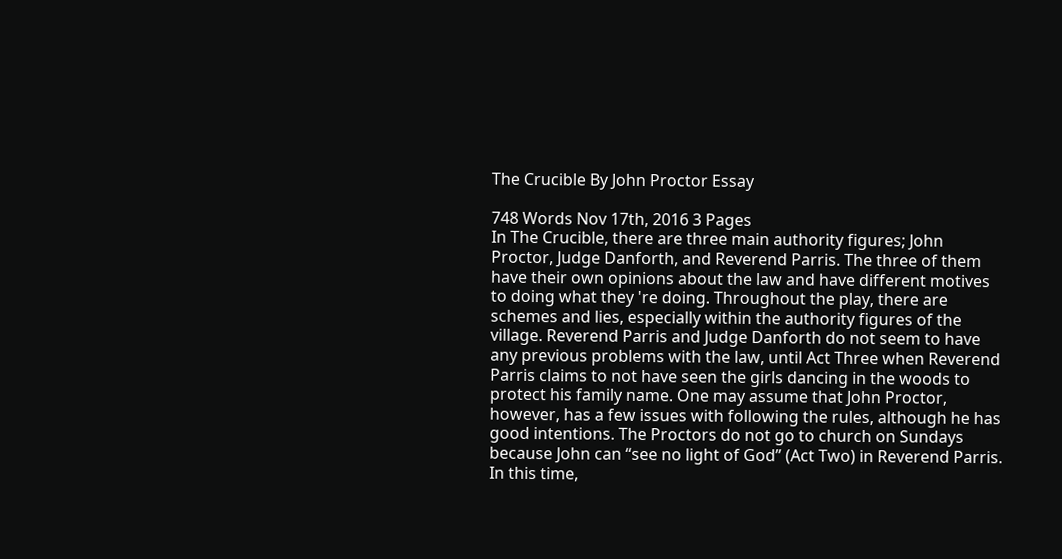The Crucible By John Proctor Essay

748 Words Nov 17th, 2016 3 Pages
In The Crucible, there are three main authority figures; John Proctor, Judge Danforth, and Reverend Parris. The three of them have their own opinions about the law and have different motives to doing what they 're doing. Throughout the play, there are schemes and lies, especially within the authority figures of the village. Reverend Parris and Judge Danforth do not seem to have any previous problems with the law, until Act Three when Reverend Parris claims to not have seen the girls dancing in the woods to protect his family name. One may assume that John Proctor, however, has a few issues with following the rules, although he has good intentions. The Proctors do not go to church on Sundays because John can “see no light of God” (Act Two) in Reverend Parris. In this time,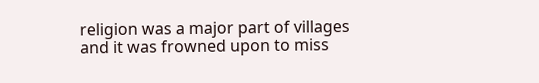religion was a major part of villages and it was frowned upon to miss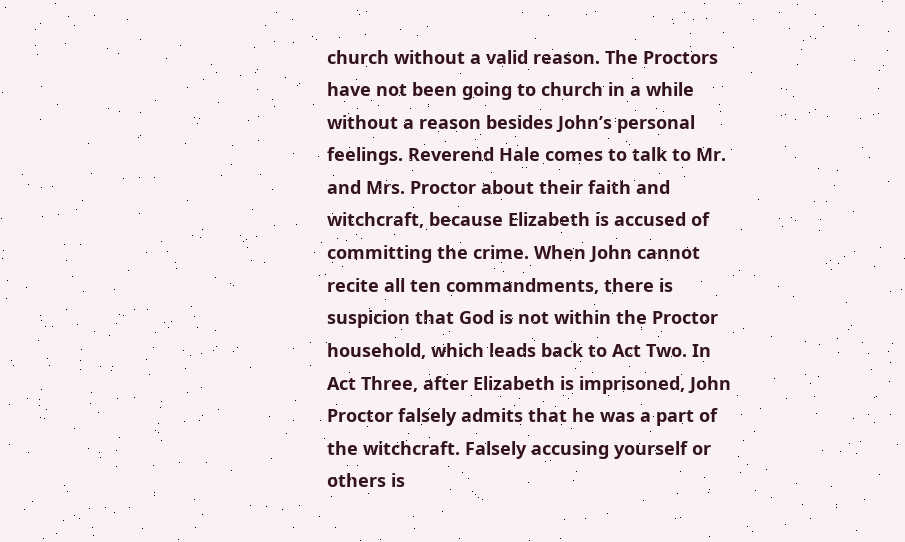church without a valid reason. The Proctors have not been going to church in a while without a reason besides John’s personal feelings. Reverend Hale comes to talk to Mr. and Mrs. Proctor about their faith and witchcraft, because Elizabeth is accused of committing the crime. When John cannot recite all ten commandments, there is suspicion that God is not within the Proctor household, which leads back to Act Two. In Act Three, after Elizabeth is imprisoned, John Proctor falsely admits that he was a part of the witchcraft. Falsely accusing yourself or others is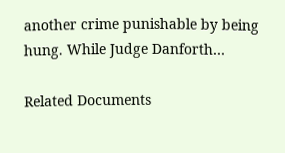another crime punishable by being hung. While Judge Danforth…

Related Documents